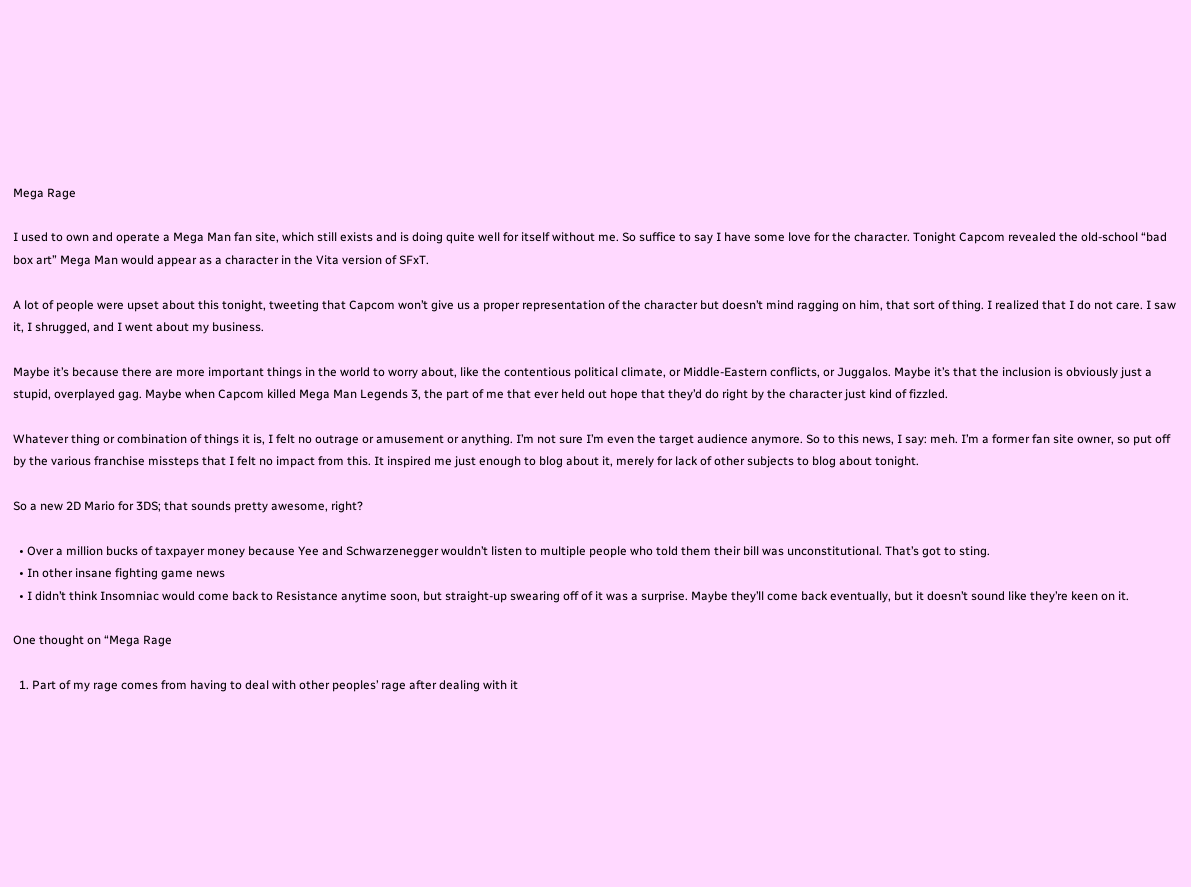Mega Rage

I used to own and operate a Mega Man fan site, which still exists and is doing quite well for itself without me. So suffice to say I have some love for the character. Tonight Capcom revealed the old-school “bad box art” Mega Man would appear as a character in the Vita version of SFxT.

A lot of people were upset about this tonight, tweeting that Capcom won’t give us a proper representation of the character but doesn’t mind ragging on him, that sort of thing. I realized that I do not care. I saw it, I shrugged, and I went about my business.

Maybe it’s because there are more important things in the world to worry about, like the contentious political climate, or Middle-Eastern conflicts, or Juggalos. Maybe it’s that the inclusion is obviously just a stupid, overplayed gag. Maybe when Capcom killed Mega Man Legends 3, the part of me that ever held out hope that they’d do right by the character just kind of fizzled.

Whatever thing or combination of things it is, I felt no outrage or amusement or anything. I’m not sure I’m even the target audience anymore. So to this news, I say: meh. I’m a former fan site owner, so put off by the various franchise missteps that I felt no impact from this. It inspired me just enough to blog about it, merely for lack of other subjects to blog about tonight.

So a new 2D Mario for 3DS; that sounds pretty awesome, right?

  • Over a million bucks of taxpayer money because Yee and Schwarzenegger wouldn’t listen to multiple people who told them their bill was unconstitutional. That’s got to sting.
  • In other insane fighting game news
  • I didn’t think Insomniac would come back to Resistance anytime soon, but straight-up swearing off of it was a surprise. Maybe they’ll come back eventually, but it doesn’t sound like they’re keen on it.

One thought on “Mega Rage

  1. Part of my rage comes from having to deal with other peoples’ rage after dealing with it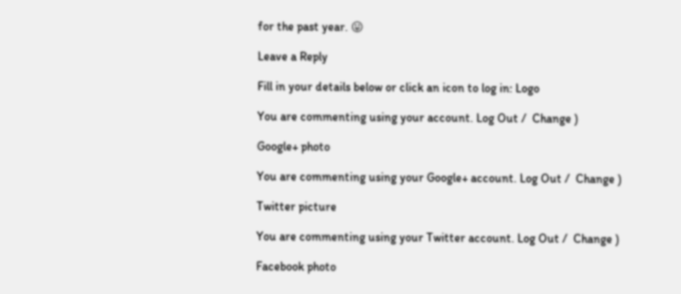for the past year. 😛

Leave a Reply

Fill in your details below or click an icon to log in: Logo

You are commenting using your account. Log Out /  Change )

Google+ photo

You are commenting using your Google+ account. Log Out /  Change )

Twitter picture

You are commenting using your Twitter account. Log Out /  Change )

Facebook photo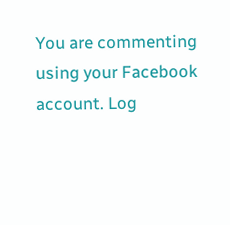You are commenting using your Facebook account. Log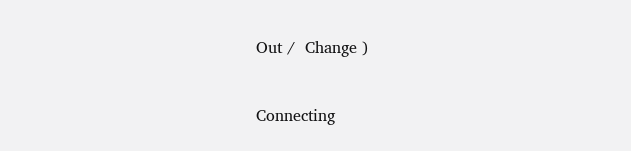Out /  Change )


Connecting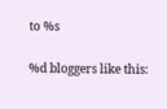to %s

%d bloggers like this: